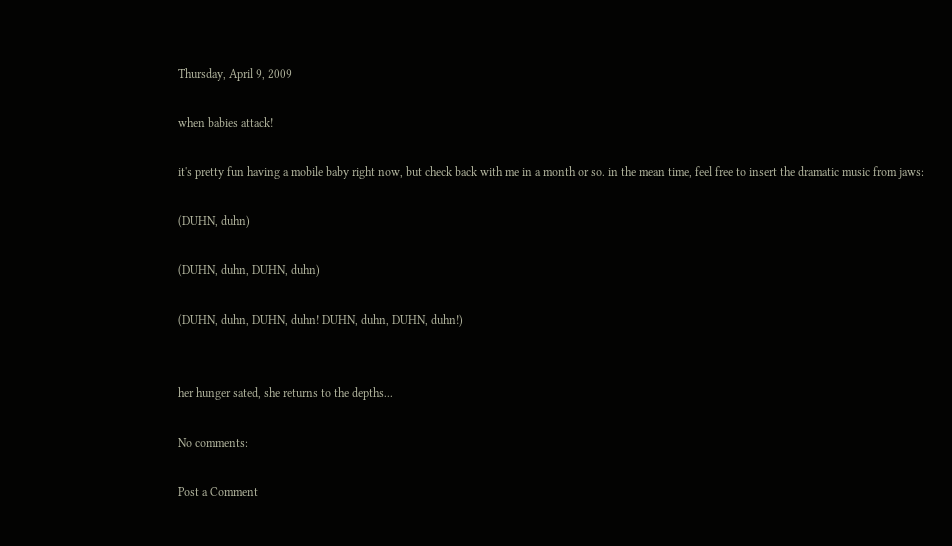Thursday, April 9, 2009

when babies attack!

it's pretty fun having a mobile baby right now, but check back with me in a month or so. in the mean time, feel free to insert the dramatic music from jaws:

(DUHN, duhn)

(DUHN, duhn, DUHN, duhn)

(DUHN, duhn, DUHN, duhn! DUHN, duhn, DUHN, duhn!)


her hunger sated, she returns to the depths...

No comments:

Post a Comment